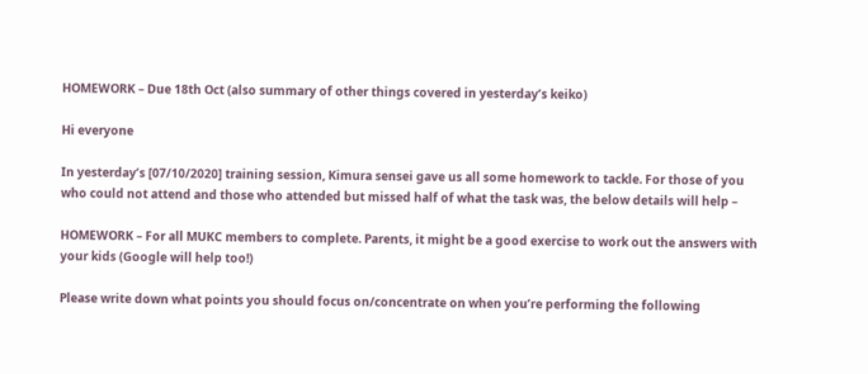HOMEWORK – Due 18th Oct (also summary of other things covered in yesterday’s keiko)

Hi everyone

In yesterday’s [07/10/2020] training session, Kimura sensei gave us all some homework to tackle. For those of you who could not attend and those who attended but missed half of what the task was, the below details will help –

HOMEWORK – For all MUKC members to complete. Parents, it might be a good exercise to work out the answers with your kids (Google will help too!)

Please write down what points you should focus on/concentrate on when you’re performing the following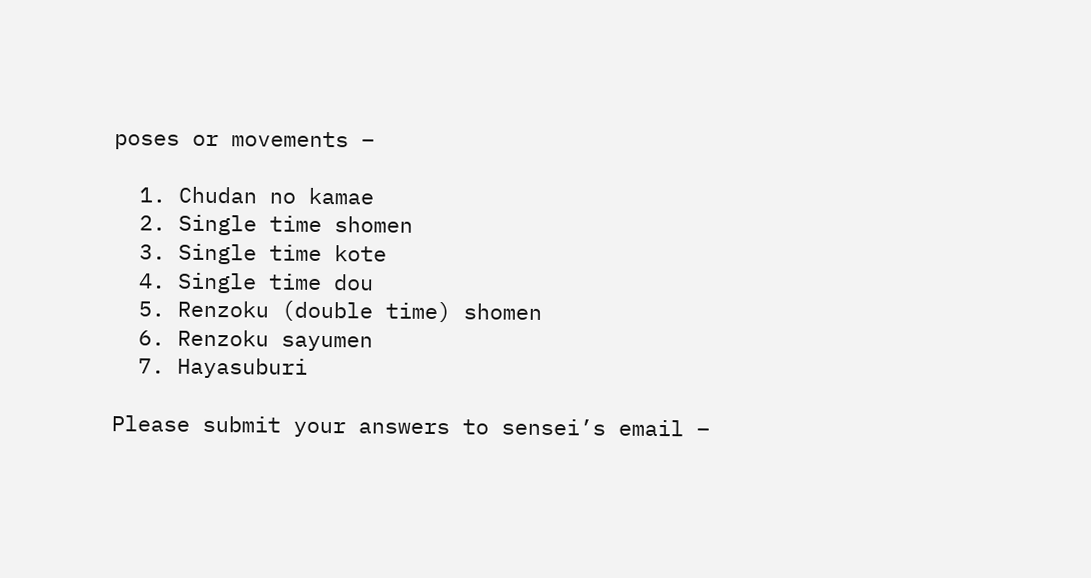poses or movements –

  1. Chudan no kamae
  2. Single time shomen
  3. Single time kote
  4. Single time dou
  5. Renzoku (double time) shomen
  6. Renzoku sayumen
  7. Hayasuburi

Please submit your answers to sensei’s email –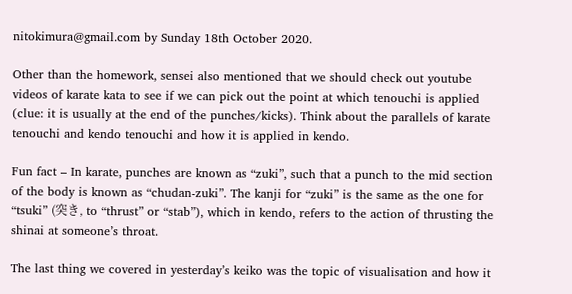nitokimura@gmail.com by Sunday 18th October 2020.

Other than the homework, sensei also mentioned that we should check out youtube videos of karate kata to see if we can pick out the point at which tenouchi is applied (clue: it is usually at the end of the punches/kicks). Think about the parallels of karate tenouchi and kendo tenouchi and how it is applied in kendo.

Fun fact – In karate, punches are known as “zuki”, such that a punch to the mid section of the body is known as “chudan-zuki”. The kanji for “zuki” is the same as the one for “tsuki” (突き, to “thrust” or “stab”), which in kendo, refers to the action of thrusting the shinai at someone’s throat.

The last thing we covered in yesterday’s keiko was the topic of visualisation and how it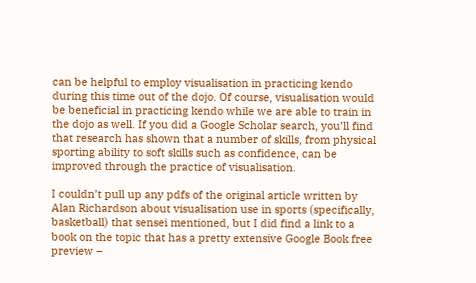can be helpful to employ visualisation in practicing kendo during this time out of the dojo. Of course, visualisation would be beneficial in practicing kendo while we are able to train in the dojo as well. If you did a Google Scholar search, you’ll find that research has shown that a number of skills, from physical sporting ability to soft skills such as confidence, can be improved through the practice of visualisation.

I couldn’t pull up any pdfs of the original article written by Alan Richardson about visualisation use in sports (specifically, basketball) that sensei mentioned, but I did find a link to a book on the topic that has a pretty extensive Google Book free preview –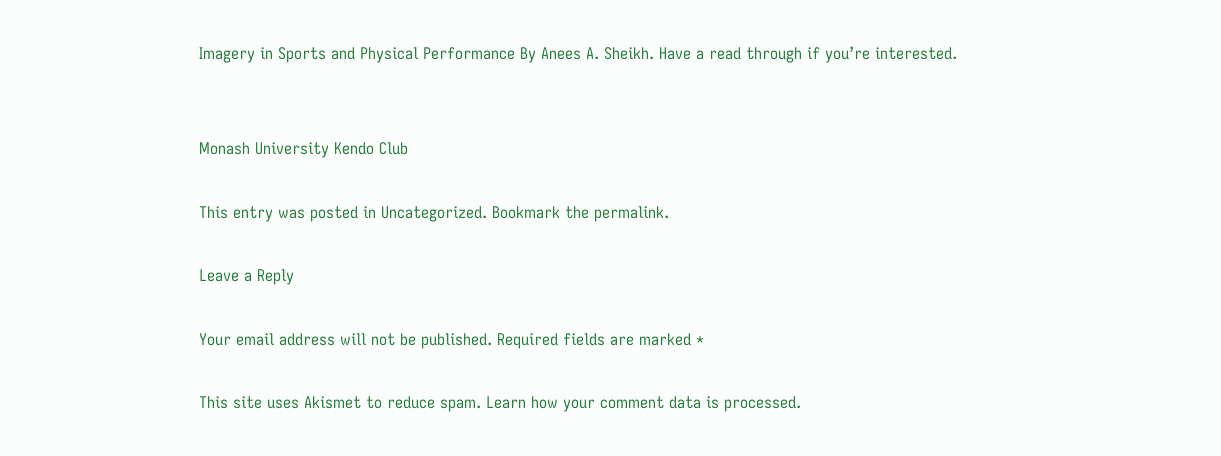Imagery in Sports and Physical Performance By Anees A. Sheikh. Have a read through if you’re interested.


Monash University Kendo Club

This entry was posted in Uncategorized. Bookmark the permalink.

Leave a Reply

Your email address will not be published. Required fields are marked *

This site uses Akismet to reduce spam. Learn how your comment data is processed.